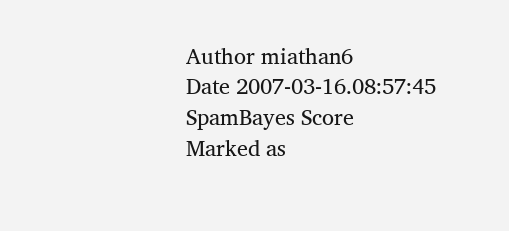Author miathan6
Date 2007-03-16.08:57:45
SpamBayes Score
Marked as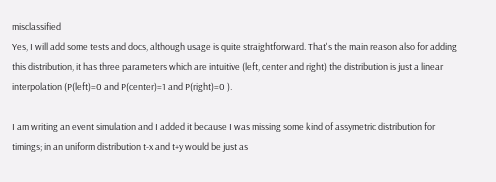misclassified
Yes, I will add some tests and docs, although usage is quite straightforward. That's the main reason also for adding this distribution, it has three parameters which are intuitive (left, center and right) the distribution is just a linear interpolation (P(left)=0 and P(center)=1 and P(right)=0 ).

I am writing an event simulation and I added it because I was missing some kind of assymetric distribution for timings; in an uniform distribution t-x and t+y would be just as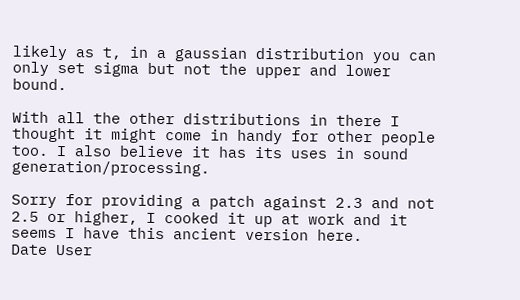likely as t, in a gaussian distribution you can only set sigma but not the upper and lower bound.

With all the other distributions in there I thought it might come in handy for other people too. I also believe it has its uses in sound generation/processing.

Sorry for providing a patch against 2.3 and not 2.5 or higher, I cooked it up at work and it seems I have this ancient version here.
Date User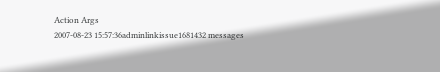Action Args
2007-08-23 15:57:36adminlinkissue1681432 messages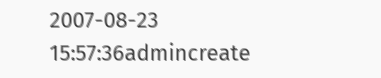2007-08-23 15:57:36admincreate